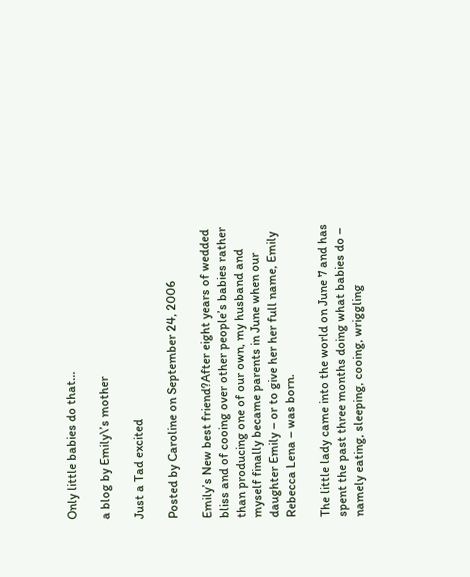Only little babies do that…

a blog by Emily\’s mother

Just a Tad excited

Posted by Caroline on September 24, 2006

Emily’s New best friend?After eight years of wedded bliss and of cooing over other people’s babies rather than producing one of our own, my husband and myself finally became parents in June when our daughter Emily – or to give her her full name, Emily Rebecca Lena – was born.

The little lady came into the world on June 7 and has spent the past three months doing what babies do – namely eating, sleeping, cooing, wriggling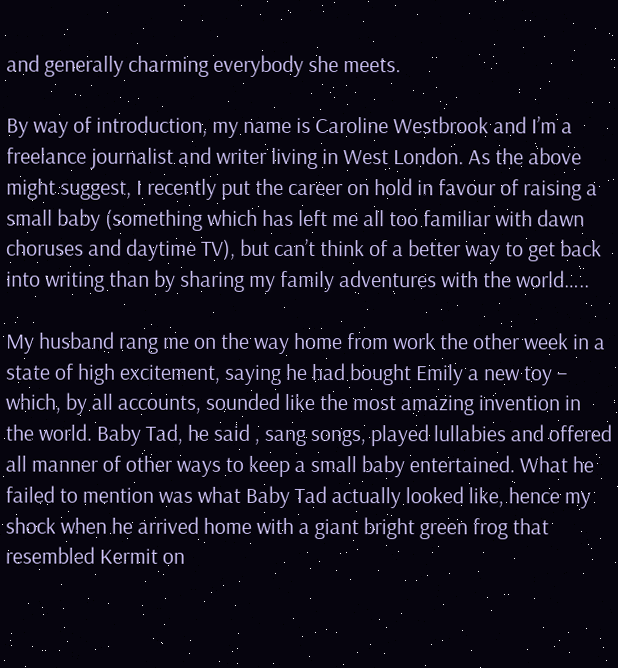and generally charming everybody she meets.

By way of introduction, my name is Caroline Westbrook and I’m a freelance journalist and writer living in West London. As the above might suggest, I recently put the career on hold in favour of raising a small baby (something which has left me all too familiar with dawn choruses and daytime TV), but can’t think of a better way to get back into writing than by sharing my family adventures with the world…..

My husband rang me on the way home from work the other week in a state of high excitement, saying he had bought Emily a new toy – which, by all accounts, sounded like the most amazing invention in the world. Baby Tad, he said , sang songs, played lullabies and offered all manner of other ways to keep a small baby entertained. What he failed to mention was what Baby Tad actually looked like, hence my shock when he arrived home with a giant bright green frog that resembled Kermit on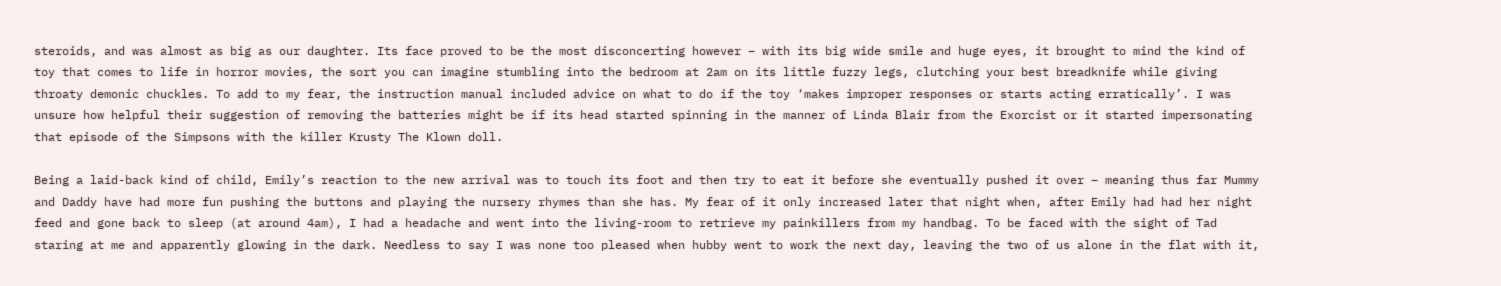steroids, and was almost as big as our daughter. Its face proved to be the most disconcerting however – with its big wide smile and huge eyes, it brought to mind the kind of toy that comes to life in horror movies, the sort you can imagine stumbling into the bedroom at 2am on its little fuzzy legs, clutching your best breadknife while giving throaty demonic chuckles. To add to my fear, the instruction manual included advice on what to do if the toy ‘makes improper responses or starts acting erratically’. I was unsure how helpful their suggestion of removing the batteries might be if its head started spinning in the manner of Linda Blair from the Exorcist or it started impersonating that episode of the Simpsons with the killer Krusty The Klown doll.

Being a laid-back kind of child, Emily’s reaction to the new arrival was to touch its foot and then try to eat it before she eventually pushed it over – meaning thus far Mummy and Daddy have had more fun pushing the buttons and playing the nursery rhymes than she has. My fear of it only increased later that night when, after Emily had had her night feed and gone back to sleep (at around 4am), I had a headache and went into the living-room to retrieve my painkillers from my handbag. To be faced with the sight of Tad staring at me and apparently glowing in the dark. Needless to say I was none too pleased when hubby went to work the next day, leaving the two of us alone in the flat with it,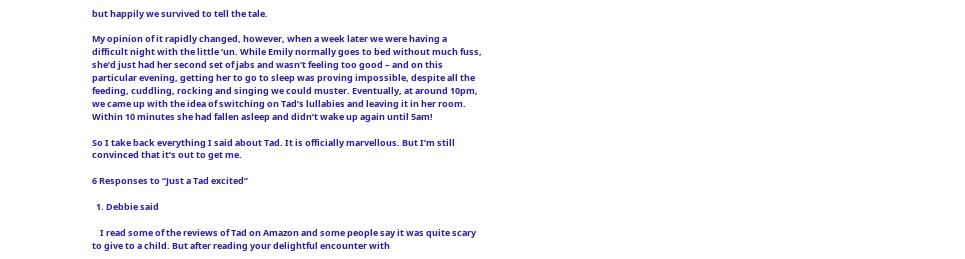but happily we survived to tell the tale.

My opinion of it rapidly changed, however, when a week later we were having a difficult night with the little ‘un. While Emily normally goes to bed without much fuss, she’d just had her second set of jabs and wasn’t feeling too good – and on this particular evening, getting her to go to sleep was proving impossible, despite all the feeding, cuddling, rocking and singing we could muster. Eventually, at around 10pm, we came up with the idea of switching on Tad’s lullabies and leaving it in her room. Within 10 minutes she had fallen asleep and didn’t wake up again until 5am!

So I take back everything I said about Tad. It is officially marvellous. But I’m still convinced that it’s out to get me.

6 Responses to “Just a Tad excited”

  1. Debbie said

    I read some of the reviews of Tad on Amazon and some people say it was quite scary to give to a child. But after reading your delightful encounter with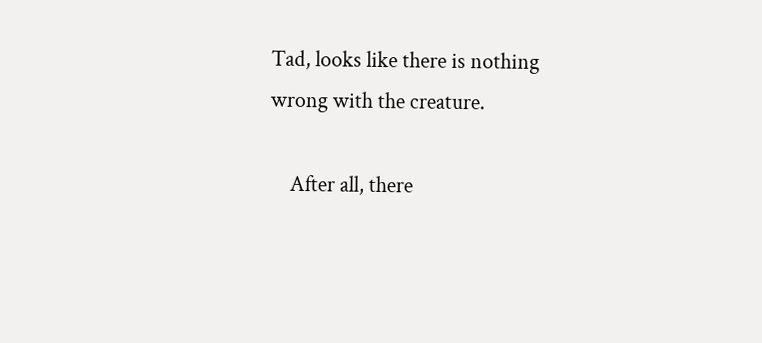Tad, looks like there is nothing wrong with the creature.

    After all, there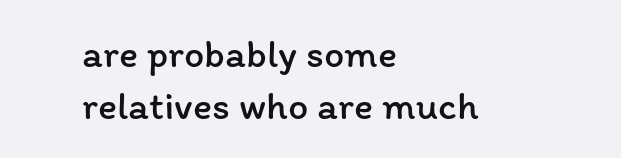are probably some relatives who are much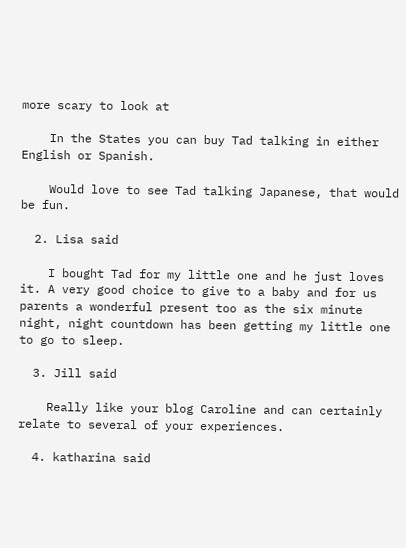more scary to look at

    In the States you can buy Tad talking in either English or Spanish.

    Would love to see Tad talking Japanese, that would be fun.

  2. Lisa said

    I bought Tad for my little one and he just loves it. A very good choice to give to a baby and for us parents a wonderful present too as the six minute night, night countdown has been getting my little one to go to sleep.

  3. Jill said

    Really like your blog Caroline and can certainly relate to several of your experiences.

  4. katharina said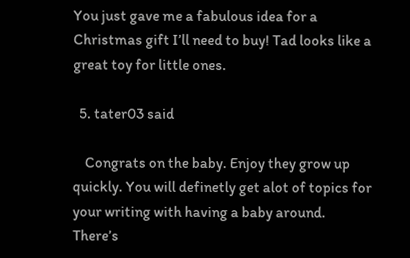You just gave me a fabulous idea for a Christmas gift I’ll need to buy! Tad looks like a great toy for little ones.

  5. tater03 said

    Congrats on the baby. Enjoy they grow up quickly. You will definetly get alot of topics for your writing with having a baby around. There’s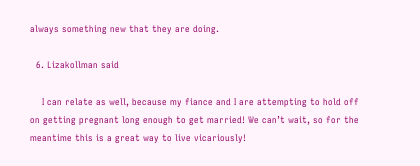always something new that they are doing.

  6. Lizakollman said

    I can relate as well, because my fiance and I are attempting to hold off on getting pregnant long enough to get married! We can’t wait, so for the meantime this is a great way to live vicariously!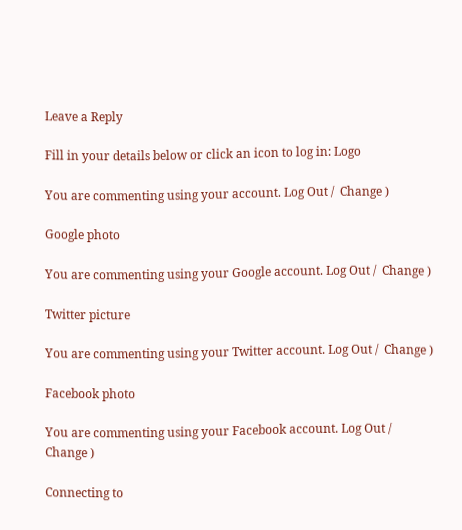Leave a Reply

Fill in your details below or click an icon to log in: Logo

You are commenting using your account. Log Out /  Change )

Google photo

You are commenting using your Google account. Log Out /  Change )

Twitter picture

You are commenting using your Twitter account. Log Out /  Change )

Facebook photo

You are commenting using your Facebook account. Log Out /  Change )

Connecting to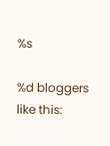%s

%d bloggers like this: